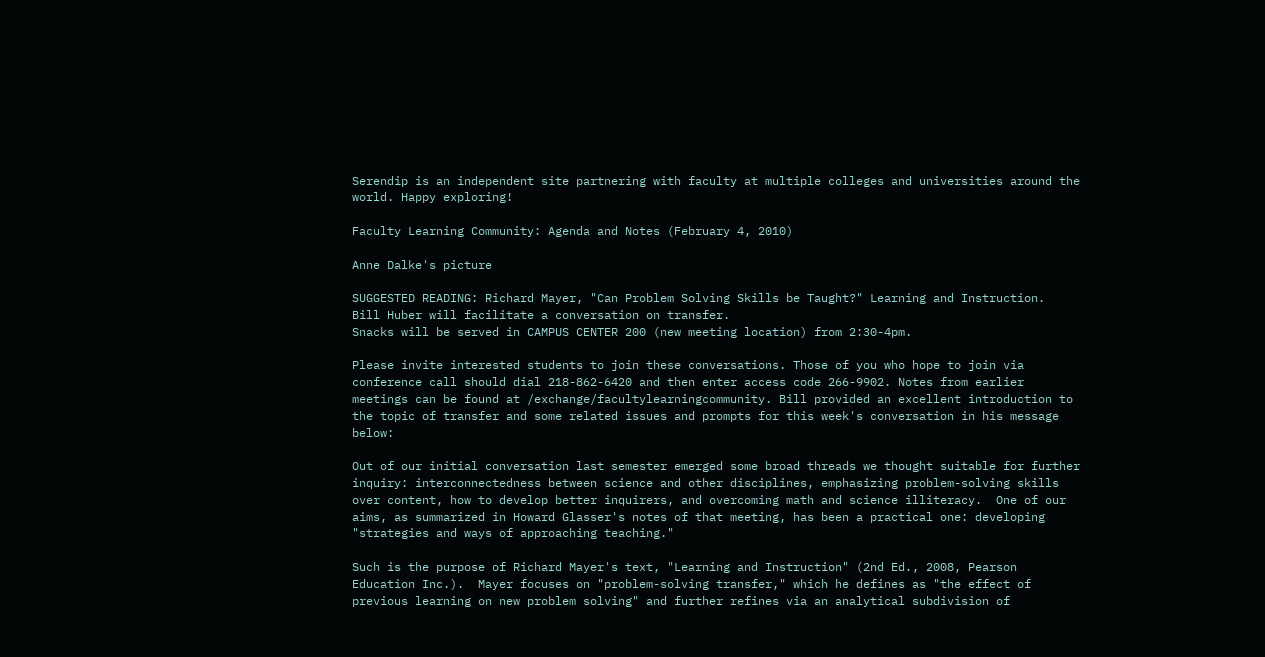Serendip is an independent site partnering with faculty at multiple colleges and universities around the world. Happy exploring!

Faculty Learning Community: Agenda and Notes (February 4, 2010)

Anne Dalke's picture

SUGGESTED READING: Richard Mayer, "Can Problem Solving Skills be Taught?" Learning and Instruction.
Bill Huber will facilitate a conversation on transfer.
Snacks will be served in CAMPUS CENTER 200 (new meeting location) from 2:30-4pm.

Please invite interested students to join these conversations. Those of you who hope to join via conference call should dial 218-862-6420 and then enter access code 266-9902. Notes from earlier meetings can be found at /exchange/facultylearningcommunity. Bill provided an excellent introduction to the topic of transfer and some related issues and prompts for this week's conversation in his message below:

Out of our initial conversation last semester emerged some broad threads we thought suitable for further inquiry: interconnectedness between science and other disciplines, emphasizing problem-solving skills over content, how to develop better inquirers, and overcoming math and science illiteracy.  One of our aims, as summarized in Howard Glasser's notes of that meeting, has been a practical one: developing "strategies and ways of approaching teaching."

Such is the purpose of Richard Mayer's text, "Learning and Instruction" (2nd Ed., 2008, Pearson Education Inc.).  Mayer focuses on "problem-solving transfer," which he defines as "the effect of previous learning on new problem solving" and further refines via an analytical subdivision of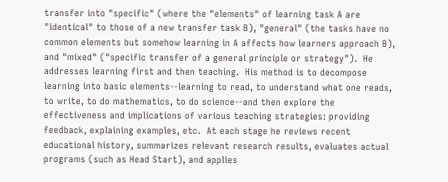transfer into "specific" (where the "elements" of learning task A are "identical" to those of a new transfer task B), "general" (the tasks have no common elements but somehow learning in A affects how learners approach B), and "mixed" ("specific transfer of a general principle or strategy").  He addresses learning first and then teaching.  His method is to decompose learning into basic elements--learning to read, to understand what one reads, to write, to do mathematics, to do science--and then explore the effectiveness and implications of various teaching strategies: providing feedback, explaining examples, etc.  At each stage he reviews recent educational history, summarizes relevant research results, evaluates actual programs (such as Head Start), and applies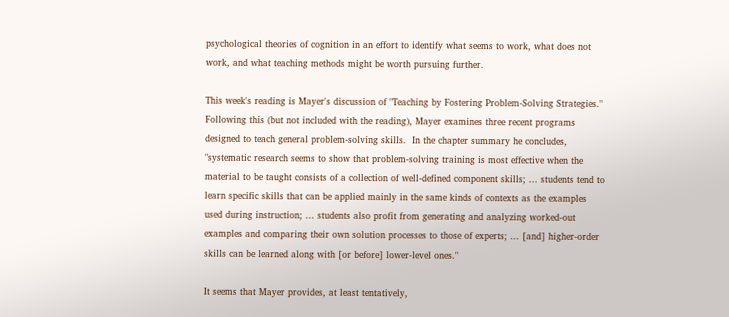psychological theories of cognition in an effort to identify what seems to work, what does not work, and what teaching methods might be worth pursuing further.

This week's reading is Mayer's discussion of "Teaching by Fostering Problem-Solving Strategies."  Following this (but not included with the reading), Mayer examines three recent programs designed to teach general problem-solving skills.  In the chapter summary he concludes, "systematic research seems to show that problem-solving training is most effective when the material to be taught consists of a collection of well-defined component skills; ... students tend to learn specific skills that can be applied mainly in the same kinds of contexts as the examples used during instruction; ... students also profit from generating and analyzing worked-out examples and comparing their own solution processes to those of experts; ... [and] higher-order skills can be learned along with [or before] lower-level ones."

It seems that Mayer provides, at least tentatively,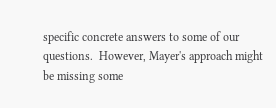specific concrete answers to some of our questions.  However, Mayer's approach might be missing some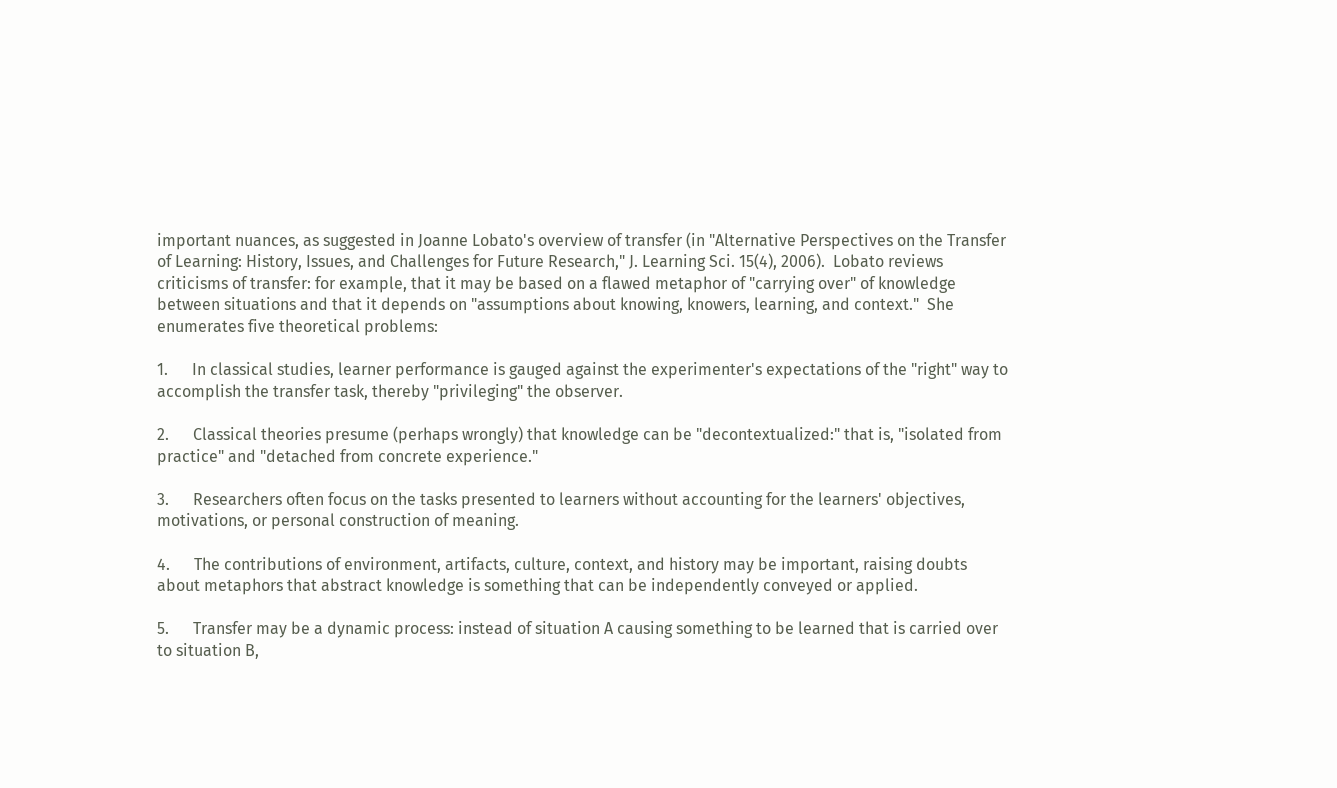important nuances, as suggested in Joanne Lobato's overview of transfer (in "Alternative Perspectives on the Transfer of Learning: History, Issues, and Challenges for Future Research," J. Learning Sci. 15(4), 2006).  Lobato reviews criticisms of transfer: for example, that it may be based on a flawed metaphor of "carrying over" of knowledge between situations and that it depends on "assumptions about knowing, knowers, learning, and context."  She enumerates five theoretical problems:

1.      In classical studies, learner performance is gauged against the experimenter's expectations of the "right" way to accomplish the transfer task, thereby "privileging" the observer.

2.      Classical theories presume (perhaps wrongly) that knowledge can be "decontextualized:" that is, "isolated from practice" and "detached from concrete experience."

3.      Researchers often focus on the tasks presented to learners without accounting for the learners' objectives, motivations, or personal construction of meaning.

4.      The contributions of environment, artifacts, culture, context, and history may be important, raising doubts about metaphors that abstract knowledge is something that can be independently conveyed or applied.

5.      Transfer may be a dynamic process: instead of situation A causing something to be learned that is carried over to situation B,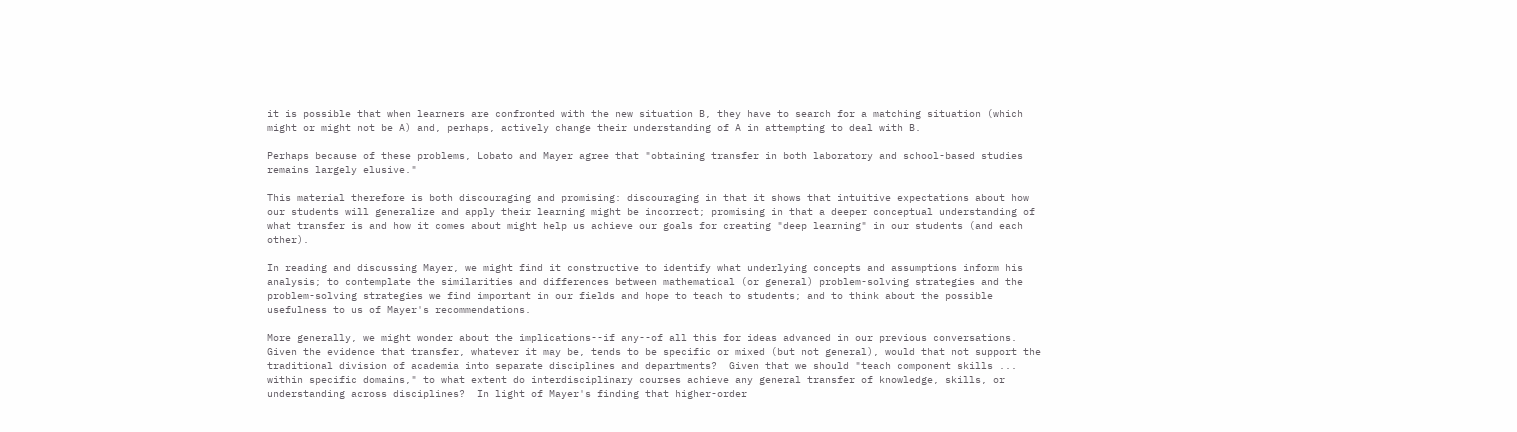it is possible that when learners are confronted with the new situation B, they have to search for a matching situation (which might or might not be A) and, perhaps, actively change their understanding of A in attempting to deal with B.

Perhaps because of these problems, Lobato and Mayer agree that "obtaining transfer in both laboratory and school-based studies remains largely elusive."

This material therefore is both discouraging and promising: discouraging in that it shows that intuitive expectations about how our students will generalize and apply their learning might be incorrect; promising in that a deeper conceptual understanding of what transfer is and how it comes about might help us achieve our goals for creating "deep learning" in our students (and each other).

In reading and discussing Mayer, we might find it constructive to identify what underlying concepts and assumptions inform his analysis; to contemplate the similarities and differences between mathematical (or general) problem-solving strategies and the problem-solving strategies we find important in our fields and hope to teach to students; and to think about the possible usefulness to us of Mayer's recommendations.

More generally, we might wonder about the implications--if any--of all this for ideas advanced in our previous conversations.  Given the evidence that transfer, whatever it may be, tends to be specific or mixed (but not general), would that not support the traditional division of academia into separate disciplines and departments?  Given that we should "teach component skills ... within specific domains," to what extent do interdisciplinary courses achieve any general transfer of knowledge, skills, or understanding across disciplines?  In light of Mayer's finding that higher-order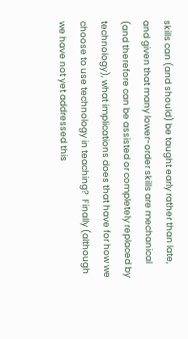skills can (and should) be taught early rather than late, and given that many lower-order skills are mechanical (and therefore can be assisted or completely replaced by technology), what implications does that have for how we choose to use technology in teaching?  Finally (although we have not yet addressed this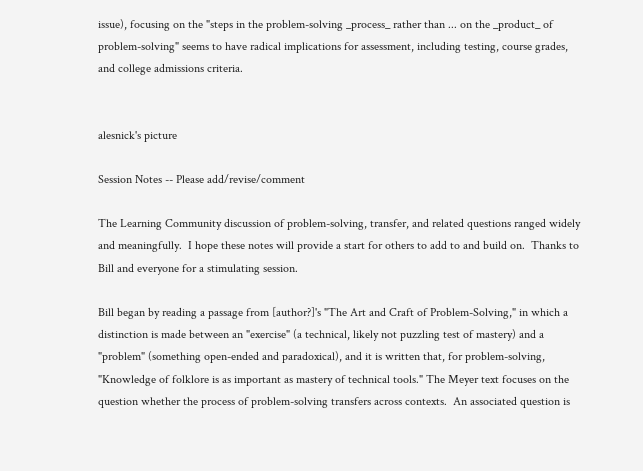issue), focusing on the "steps in the problem-solving _process_ rather than ... on the _product_ of problem-solving" seems to have radical implications for assessment, including testing, course grades, and college admissions criteria.


alesnick's picture

Session Notes -- Please add/revise/comment

The Learning Community discussion of problem-solving, transfer, and related questions ranged widely and meaningfully.  I hope these notes will provide a start for others to add to and build on.  Thanks to Bill and everyone for a stimulating session.

Bill began by reading a passage from [author?]'s "The Art and Craft of Problem-Solving," in which a distinction is made between an "exercise" (a technical, likely not puzzling test of mastery) and a "problem" (something open-ended and paradoxical), and it is written that, for problem-solving, "Knowledge of folklore is as important as mastery of technical tools." The Meyer text focuses on the question whether the process of problem-solving transfers across contexts.  An associated question is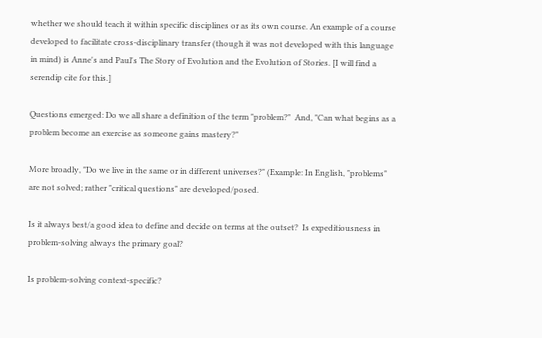whether we should teach it within specific disciplines or as its own course. An example of a course developed to facilitate cross-disciplinary transfer (though it was not developed with this language in mind) is Anne's and Paul's The Story of Evolution and the Evolution of Stories. [I will find a serendip cite for this.]

Questions emerged: Do we all share a definition of the term "problem?"  And, "Can what begins as a problem become an exercise as someone gains mastery?"

More broadly, "Do we live in the same or in different universes?" (Example: In English, "problems" are not solved; rather "critical questions" are developed/posed.

Is it always best/a good idea to define and decide on terms at the outset?  Is expeditiousness in problem-solving always the primary goal?

Is problem-solving context-specific?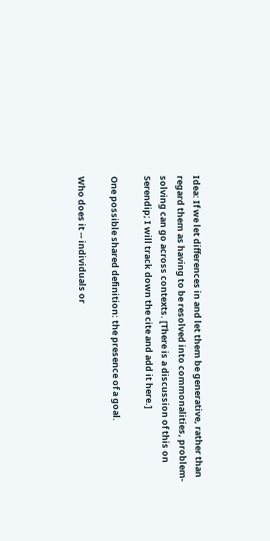Idea: If we let differences in and let them be generative, rather than regard them as having to be resolved into commonalities, problem-solving can go across contexts. [There is a discussion of this on Serendip; I will track down the cite and add it here.]

One possible shared definition: the presence of a goal.

Who does it -- individuals or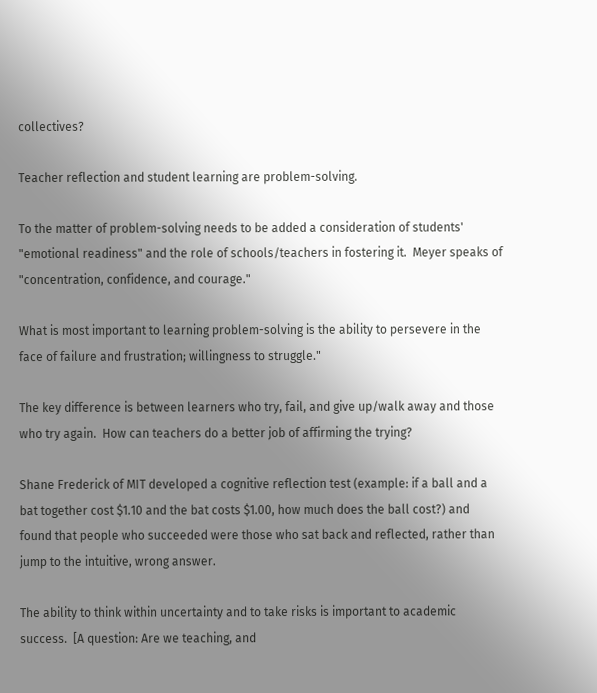collectives?

Teacher reflection and student learning are problem-solving.

To the matter of problem-solving needs to be added a consideration of students' "emotional readiness" and the role of schools/teachers in fostering it.  Meyer speaks of "concentration, confidence, and courage."

What is most important to learning problem-solving is the ability to persevere in the face of failure and frustration; willingness to struggle."

The key difference is between learners who try, fail, and give up/walk away and those who try again.  How can teachers do a better job of affirming the trying?

Shane Frederick of MIT developed a cognitive reflection test (example: if a ball and a bat together cost $1.10 and the bat costs $1.00, how much does the ball cost?) and found that people who succeeded were those who sat back and reflected, rather than jump to the intuitive, wrong answer.

The ability to think within uncertainty and to take risks is important to academic success.  [A question: Are we teaching, and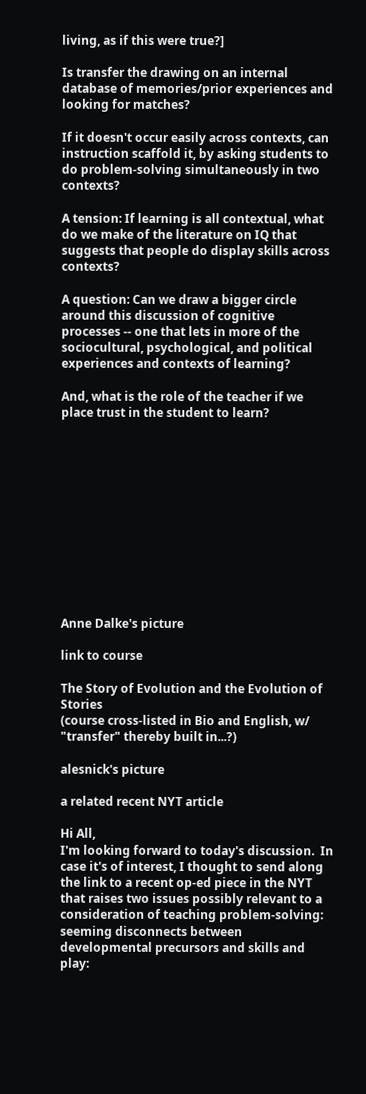living, as if this were true?]

Is transfer the drawing on an internal database of memories/prior experiences and looking for matches?

If it doesn't occur easily across contexts, can instruction scaffold it, by asking students to do problem-solving simultaneously in two contexts?

A tension: If learning is all contextual, what do we make of the literature on IQ that suggests that people do display skills across contexts?

A question: Can we draw a bigger circle around this discussion of cognitive processes -- one that lets in more of the sociocultural, psychological, and political experiences and contexts of learning?

And, what is the role of the teacher if we place trust in the student to learn?












Anne Dalke's picture

link to course

The Story of Evolution and the Evolution of Stories
(course cross-listed in Bio and English, w/ "transfer" thereby built in...?)

alesnick's picture

a related recent NYT article

Hi All,
I'm looking forward to today's discussion.  In case it's of interest, I thought to send along the link to a recent op-ed piece in the NYT that raises two issues possibly relevant to a consideration of teaching problem-solving: seeming disconnects between developmental precursors and skills and play: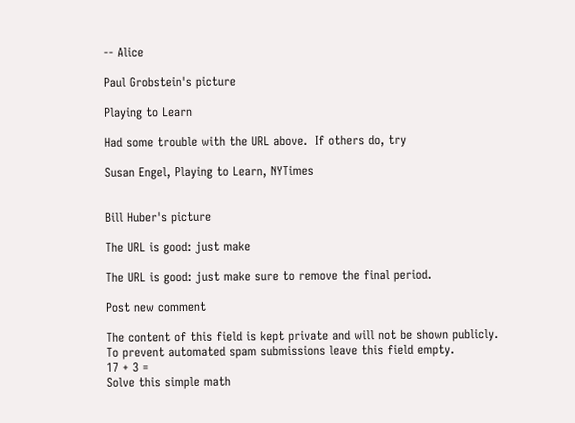-- Alice

Paul Grobstein's picture

Playing to Learn

Had some trouble with the URL above.  If others do, try

Susan Engel, Playing to Learn, NYTimes


Bill Huber's picture

The URL is good: just make

The URL is good: just make sure to remove the final period.

Post new comment

The content of this field is kept private and will not be shown publicly.
To prevent automated spam submissions leave this field empty.
17 + 3 =
Solve this simple math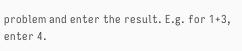problem and enter the result. E.g. for 1+3, enter 4.